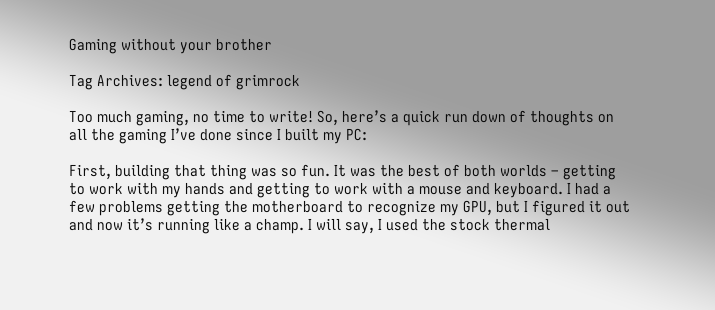Gaming without your brother

Tag Archives: legend of grimrock

Too much gaming, no time to write! So, here’s a quick run down of thoughts on all the gaming I’ve done since I built my PC:

First, building that thing was so fun. It was the best of both worlds – getting to work with my hands and getting to work with a mouse and keyboard. I had a few problems getting the motherboard to recognize my GPU, but I figured it out and now it’s running like a champ. I will say, I used the stock thermal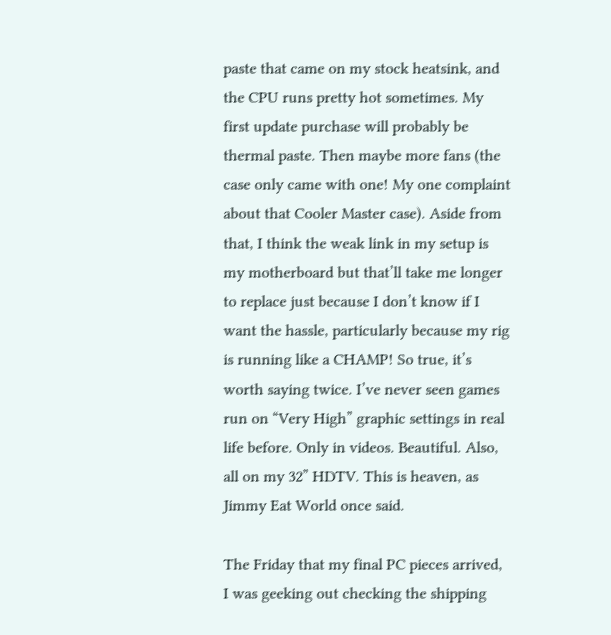paste that came on my stock heatsink, and the CPU runs pretty hot sometimes. My first update purchase will probably be thermal paste. Then maybe more fans (the case only came with one! My one complaint about that Cooler Master case). Aside from that, I think the weak link in my setup is my motherboard but that’ll take me longer to replace just because I don’t know if I want the hassle, particularly because my rig is running like a CHAMP! So true, it’s worth saying twice. I’ve never seen games run on “Very High” graphic settings in real life before. Only in videos. Beautiful. Also, all on my 32” HDTV. This is heaven, as Jimmy Eat World once said.

The Friday that my final PC pieces arrived, I was geeking out checking the shipping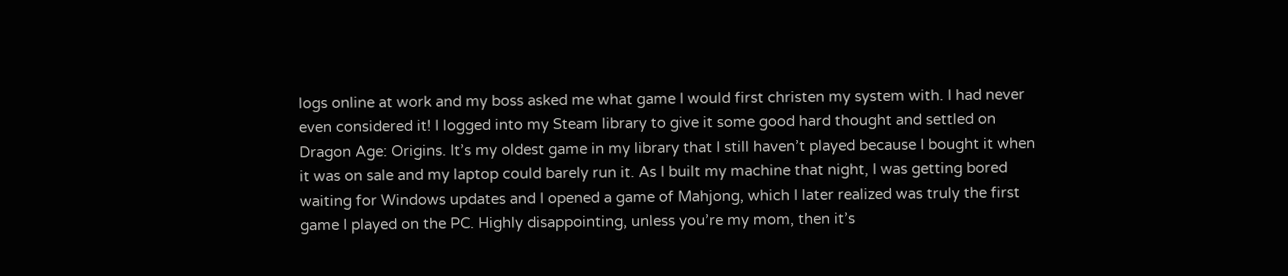logs online at work and my boss asked me what game I would first christen my system with. I had never even considered it! I logged into my Steam library to give it some good hard thought and settled on Dragon Age: Origins. It’s my oldest game in my library that I still haven’t played because I bought it when it was on sale and my laptop could barely run it. As I built my machine that night, I was getting bored waiting for Windows updates and I opened a game of Mahjong, which I later realized was truly the first game I played on the PC. Highly disappointing, unless you’re my mom, then it’s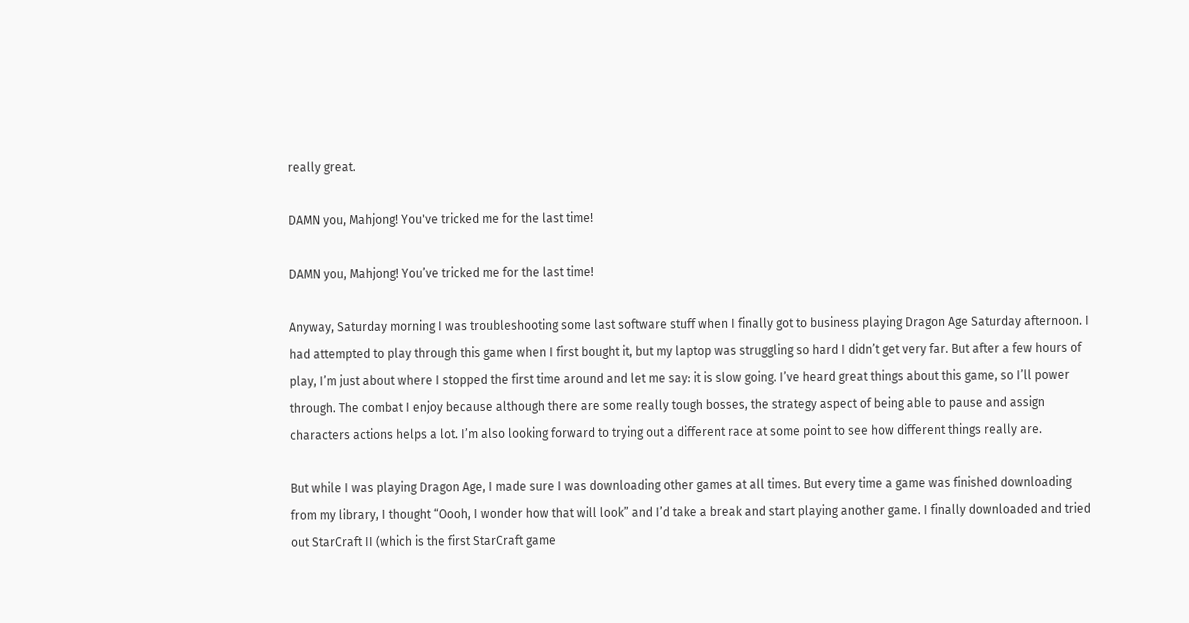really great.

DAMN you, Mahjong! You've tricked me for the last time!

DAMN you, Mahjong! You’ve tricked me for the last time!

Anyway, Saturday morning I was troubleshooting some last software stuff when I finally got to business playing Dragon Age Saturday afternoon. I had attempted to play through this game when I first bought it, but my laptop was struggling so hard I didn’t get very far. But after a few hours of play, I’m just about where I stopped the first time around and let me say: it is slow going. I’ve heard great things about this game, so I’ll power through. The combat I enjoy because although there are some really tough bosses, the strategy aspect of being able to pause and assign characters actions helps a lot. I’m also looking forward to trying out a different race at some point to see how different things really are.

But while I was playing Dragon Age, I made sure I was downloading other games at all times. But every time a game was finished downloading from my library, I thought “Oooh, I wonder how that will look” and I’d take a break and start playing another game. I finally downloaded and tried out StarCraft II (which is the first StarCraft game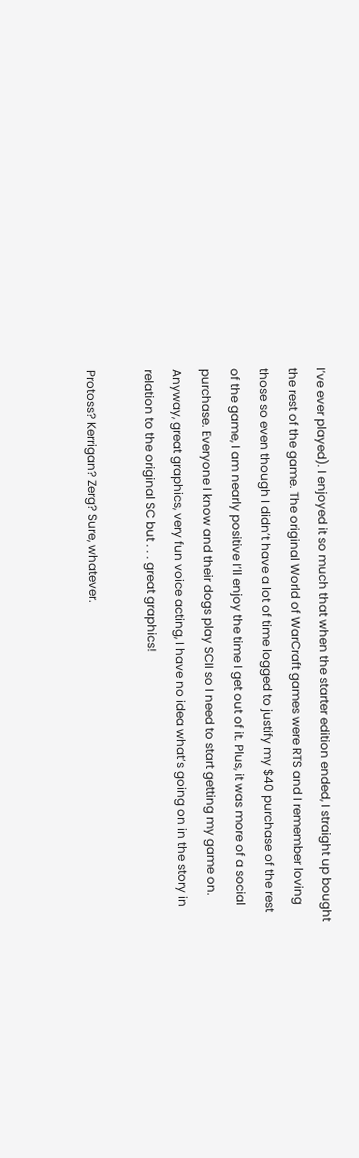I’ve ever played). I enjoyed it so much that when the starter edition ended, I straight up bought the rest of the game. The original World of WarCraft games were RTS and I remember loving those so even though I didn’t have a lot of time logged to justify my $40 purchase of the rest of the game, I am nearly positive I’ll enjoy the time I get out of it. Plus, it was more of a social purchase. Everyone I know and their dogs play SCII so I need to start getting my game on. Anyway, great graphics, very fun voice acting, I have no idea what’s going on in the story in relation to the original SC but . . . great graphics!

Protoss? Kerrigan? Zerg? Sure, whatever.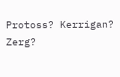Protoss? Kerrigan? Zerg?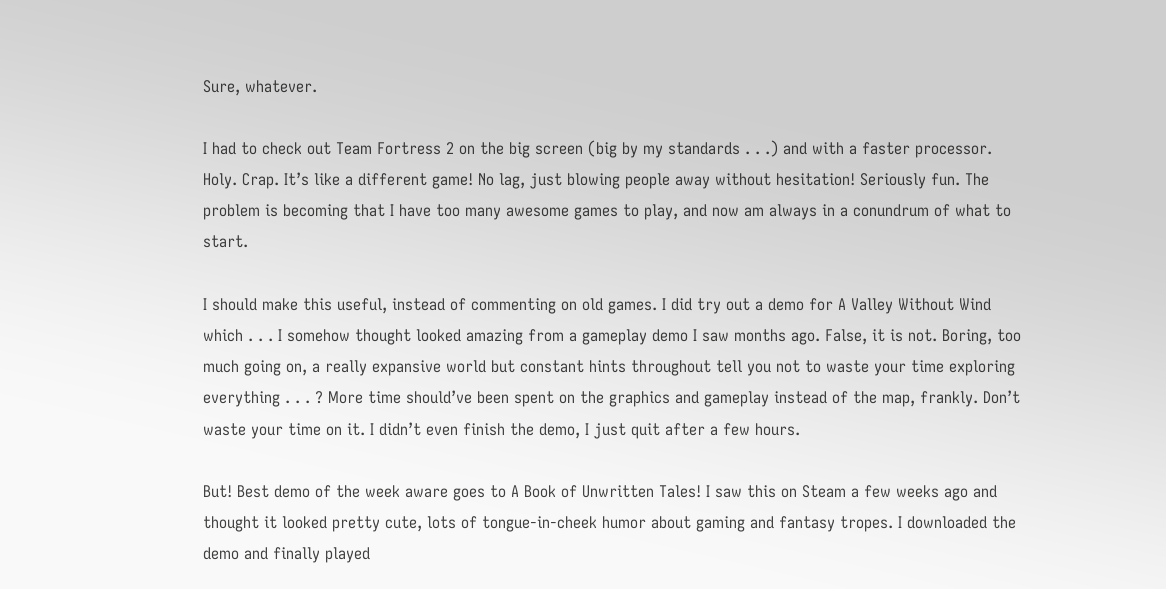Sure, whatever.

I had to check out Team Fortress 2 on the big screen (big by my standards . . .) and with a faster processor. Holy. Crap. It’s like a different game! No lag, just blowing people away without hesitation! Seriously fun. The problem is becoming that I have too many awesome games to play, and now am always in a conundrum of what to start.

I should make this useful, instead of commenting on old games. I did try out a demo for A Valley Without Wind which . . . I somehow thought looked amazing from a gameplay demo I saw months ago. False, it is not. Boring, too much going on, a really expansive world but constant hints throughout tell you not to waste your time exploring everything . . . ? More time should’ve been spent on the graphics and gameplay instead of the map, frankly. Don’t waste your time on it. I didn’t even finish the demo, I just quit after a few hours.

But! Best demo of the week aware goes to A Book of Unwritten Tales! I saw this on Steam a few weeks ago and thought it looked pretty cute, lots of tongue-in-cheek humor about gaming and fantasy tropes. I downloaded the demo and finally played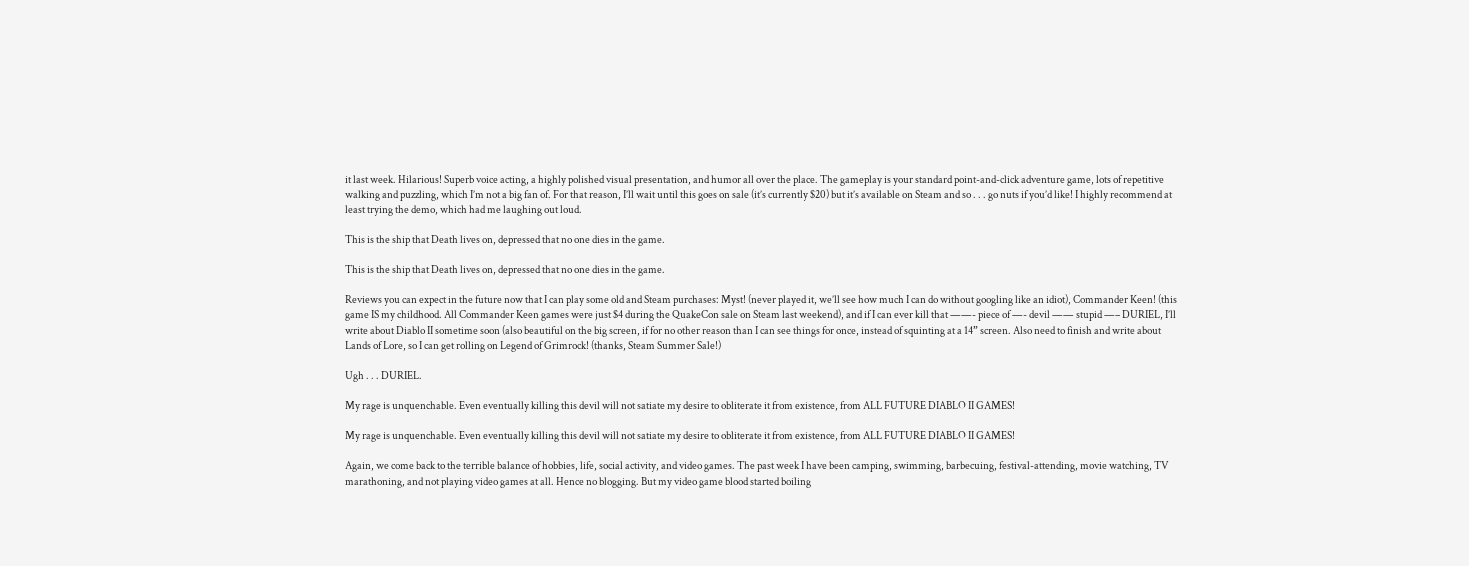it last week. Hilarious! Superb voice acting, a highly polished visual presentation, and humor all over the place. The gameplay is your standard point-and-click adventure game, lots of repetitive walking and puzzling, which I’m not a big fan of. For that reason, I’ll wait until this goes on sale (it’s currently $20) but it’s available on Steam and so . . . go nuts if you’d like! I highly recommend at least trying the demo, which had me laughing out loud.

This is the ship that Death lives on, depressed that no one dies in the game.

This is the ship that Death lives on, depressed that no one dies in the game.

Reviews you can expect in the future now that I can play some old and Steam purchases: Myst! (never played it, we’ll see how much I can do without googling like an idiot), Commander Keen! (this game IS my childhood. All Commander Keen games were just $4 during the QuakeCon sale on Steam last weekend), and if I can ever kill that ——- piece of —- devil —— stupid —– DURIEL, I’ll write about Diablo II sometime soon (also beautiful on the big screen, if for no other reason than I can see things for once, instead of squinting at a 14” screen. Also need to finish and write about Lands of Lore, so I can get rolling on Legend of Grimrock! (thanks, Steam Summer Sale!)

Ugh . . . DURIEL.

My rage is unquenchable. Even eventually killing this devil will not satiate my desire to obliterate it from existence, from ALL FUTURE DIABLO II GAMES!

My rage is unquenchable. Even eventually killing this devil will not satiate my desire to obliterate it from existence, from ALL FUTURE DIABLO II GAMES!

Again, we come back to the terrible balance of hobbies, life, social activity, and video games. The past week I have been camping, swimming, barbecuing, festival-attending, movie watching, TV marathoning, and not playing video games at all. Hence no blogging. But my video game blood started boiling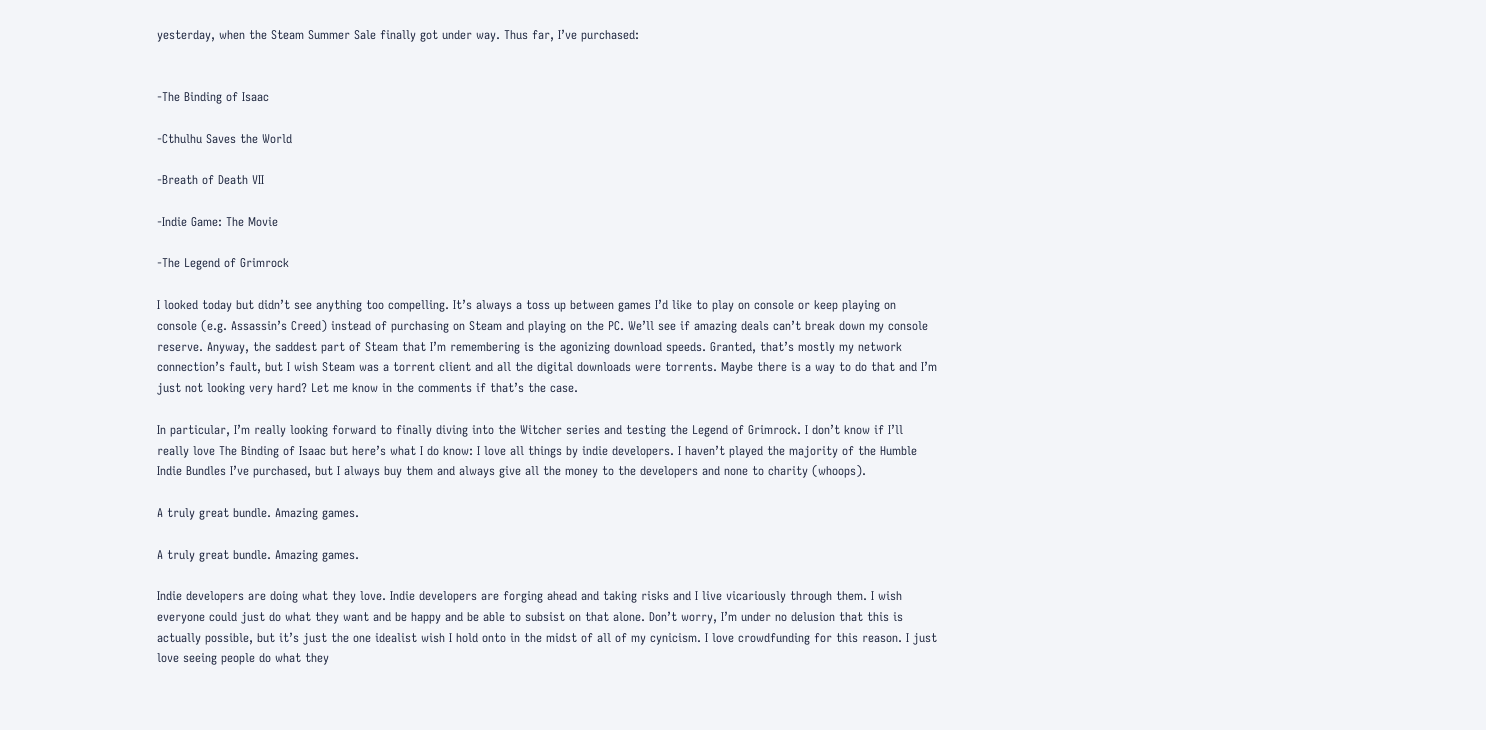yesterday, when the Steam Summer Sale finally got under way. Thus far, I’ve purchased:


-The Binding of Isaac

-Cthulhu Saves the World

-Breath of Death VII

-Indie Game: The Movie

-The Legend of Grimrock

I looked today but didn’t see anything too compelling. It’s always a toss up between games I’d like to play on console or keep playing on console (e.g. Assassin’s Creed) instead of purchasing on Steam and playing on the PC. We’ll see if amazing deals can’t break down my console reserve. Anyway, the saddest part of Steam that I’m remembering is the agonizing download speeds. Granted, that’s mostly my network connection’s fault, but I wish Steam was a torrent client and all the digital downloads were torrents. Maybe there is a way to do that and I’m just not looking very hard? Let me know in the comments if that’s the case.

In particular, I’m really looking forward to finally diving into the Witcher series and testing the Legend of Grimrock. I don’t know if I’ll really love The Binding of Isaac but here’s what I do know: I love all things by indie developers. I haven’t played the majority of the Humble Indie Bundles I’ve purchased, but I always buy them and always give all the money to the developers and none to charity (whoops).

A truly great bundle. Amazing games.

A truly great bundle. Amazing games.

Indie developers are doing what they love. Indie developers are forging ahead and taking risks and I live vicariously through them. I wish everyone could just do what they want and be happy and be able to subsist on that alone. Don’t worry, I’m under no delusion that this is actually possible, but it’s just the one idealist wish I hold onto in the midst of all of my cynicism. I love crowdfunding for this reason. I just love seeing people do what they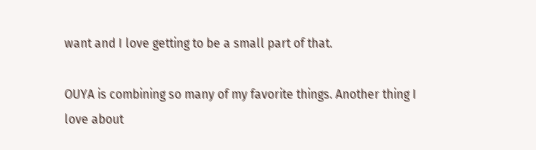want and I love getting to be a small part of that.

OUYA is combining so many of my favorite things. Another thing I love about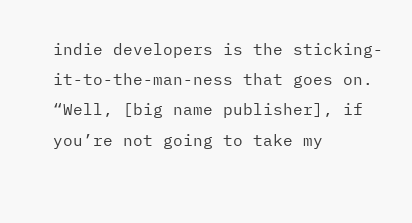indie developers is the sticking-it-to-the-man-ness that goes on. “Well, [big name publisher], if you’re not going to take my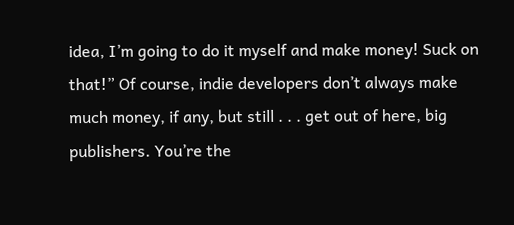idea, I’m going to do it myself and make money! Suck on that!” Of course, indie developers don’t always make much money, if any, but still . . . get out of here, big publishers. You’re the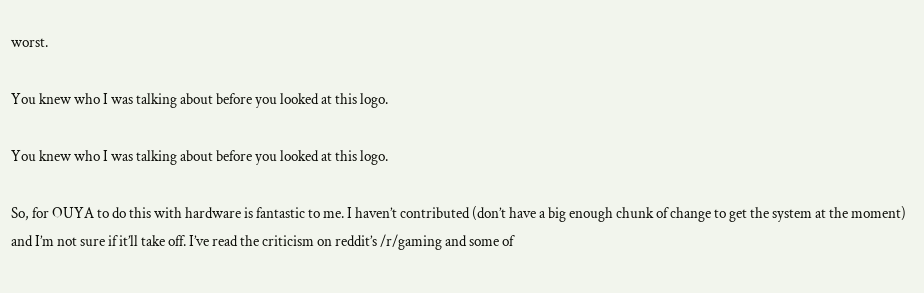worst.

You knew who I was talking about before you looked at this logo.

You knew who I was talking about before you looked at this logo.

So, for OUYA to do this with hardware is fantastic to me. I haven’t contributed (don’t have a big enough chunk of change to get the system at the moment) and I’m not sure if it’ll take off. I’ve read the criticism on reddit’s /r/gaming and some of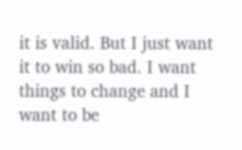it is valid. But I just want it to win so bad. I want things to change and I want to be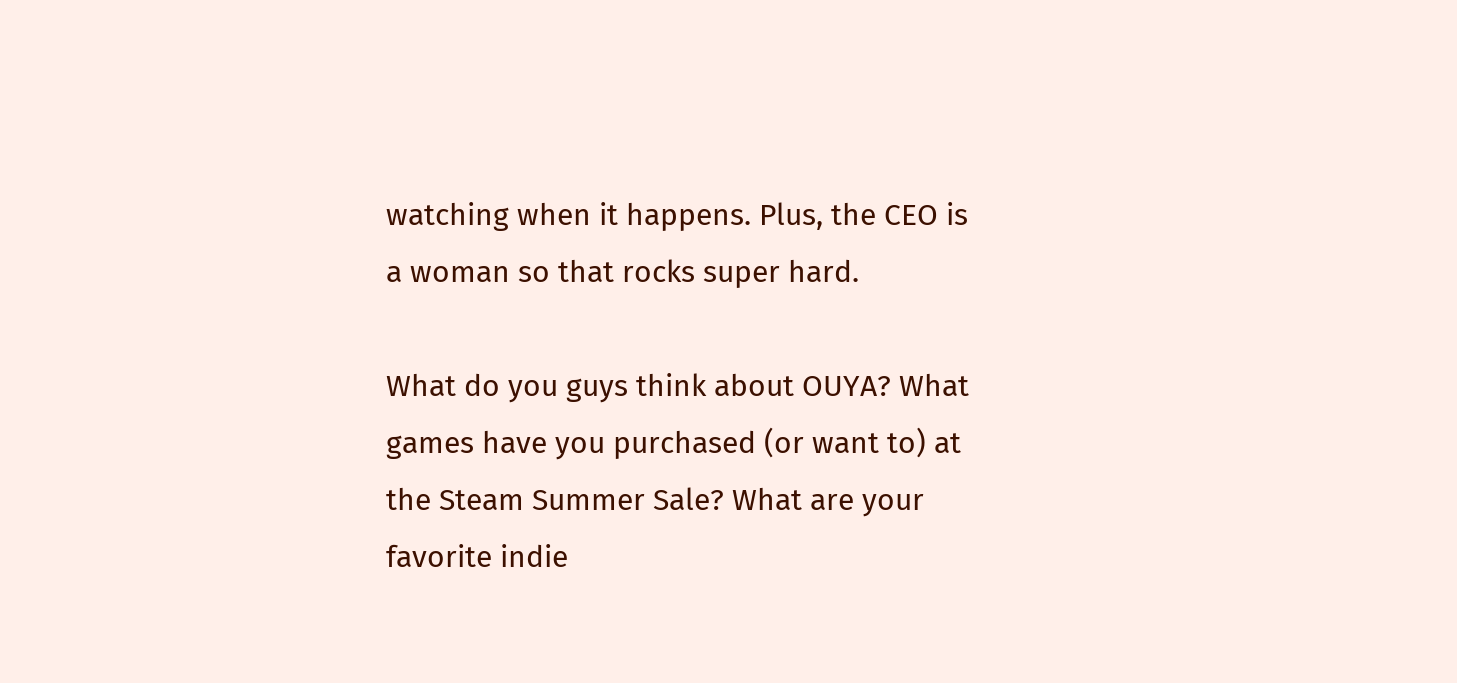watching when it happens. Plus, the CEO is a woman so that rocks super hard.

What do you guys think about OUYA? What games have you purchased (or want to) at the Steam Summer Sale? What are your favorite indie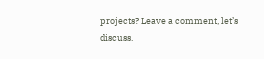projects? Leave a comment, let’s discuss.